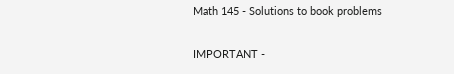Math 145 - Solutions to book problems

IMPORTANT -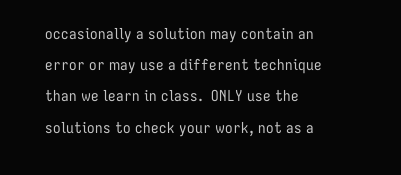occasionally a solution may contain an error or may use a different technique than we learn in class.  ONLY use the solutions to check your work, not as a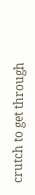crutch to get through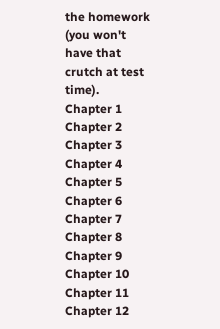the homework (you won't have that crutch at test time).
Chapter 1
Chapter 2
Chapter 3
Chapter 4
Chapter 5
Chapter 6
Chapter 7
Chapter 8
Chapter 9
Chapter 10
Chapter 11
Chapter 12